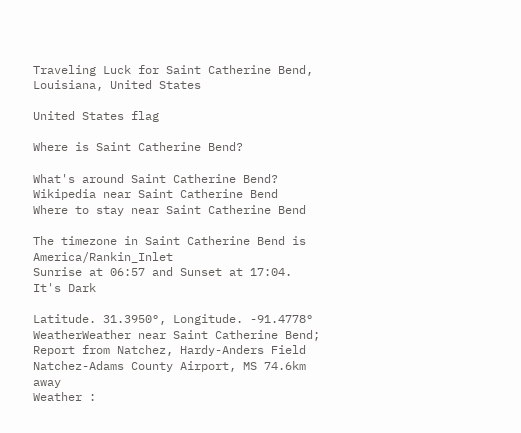Traveling Luck for Saint Catherine Bend, Louisiana, United States

United States flag

Where is Saint Catherine Bend?

What's around Saint Catherine Bend?
Wikipedia near Saint Catherine Bend
Where to stay near Saint Catherine Bend

The timezone in Saint Catherine Bend is America/Rankin_Inlet
Sunrise at 06:57 and Sunset at 17:04. It's Dark

Latitude. 31.3950°, Longitude. -91.4778°
WeatherWeather near Saint Catherine Bend; Report from Natchez, Hardy-Anders Field Natchez-Adams County Airport, MS 74.6km away
Weather :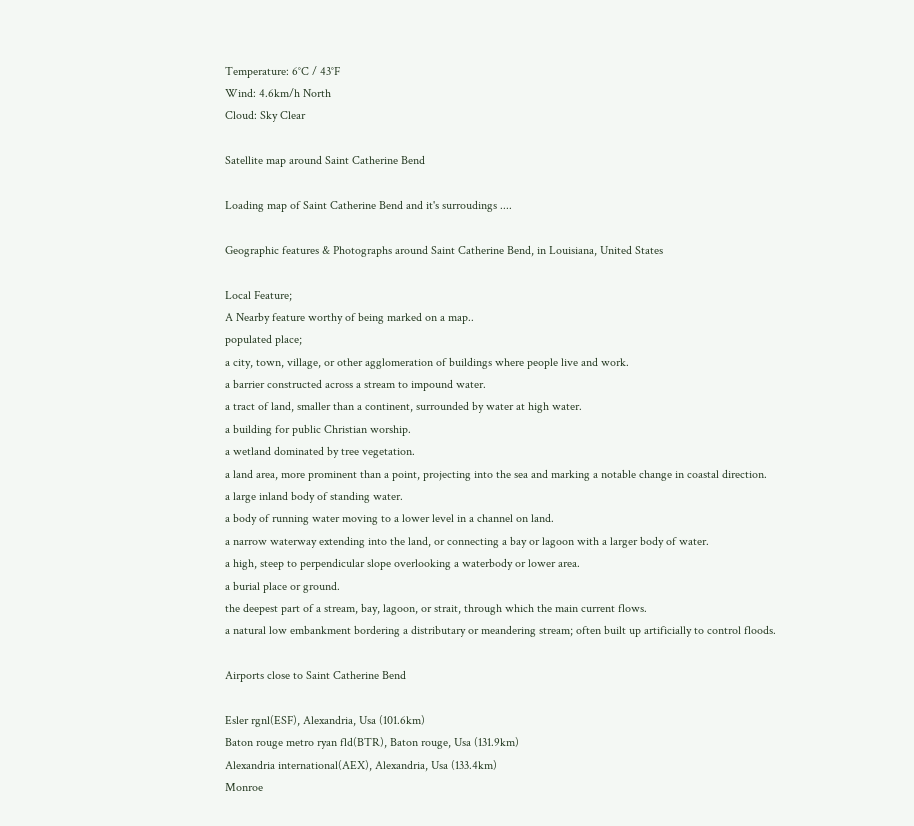Temperature: 6°C / 43°F
Wind: 4.6km/h North
Cloud: Sky Clear

Satellite map around Saint Catherine Bend

Loading map of Saint Catherine Bend and it's surroudings ....

Geographic features & Photographs around Saint Catherine Bend, in Louisiana, United States

Local Feature;
A Nearby feature worthy of being marked on a map..
populated place;
a city, town, village, or other agglomeration of buildings where people live and work.
a barrier constructed across a stream to impound water.
a tract of land, smaller than a continent, surrounded by water at high water.
a building for public Christian worship.
a wetland dominated by tree vegetation.
a land area, more prominent than a point, projecting into the sea and marking a notable change in coastal direction.
a large inland body of standing water.
a body of running water moving to a lower level in a channel on land.
a narrow waterway extending into the land, or connecting a bay or lagoon with a larger body of water.
a high, steep to perpendicular slope overlooking a waterbody or lower area.
a burial place or ground.
the deepest part of a stream, bay, lagoon, or strait, through which the main current flows.
a natural low embankment bordering a distributary or meandering stream; often built up artificially to control floods.

Airports close to Saint Catherine Bend

Esler rgnl(ESF), Alexandria, Usa (101.6km)
Baton rouge metro ryan fld(BTR), Baton rouge, Usa (131.9km)
Alexandria international(AEX), Alexandria, Usa (133.4km)
Monroe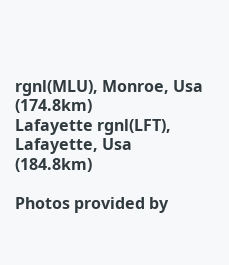rgnl(MLU), Monroe, Usa (174.8km)
Lafayette rgnl(LFT), Lafayette, Usa (184.8km)

Photos provided by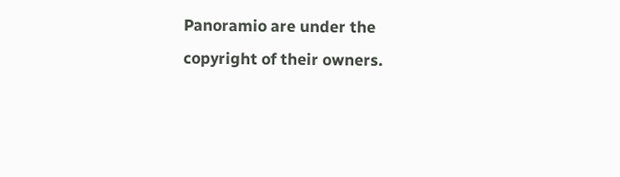Panoramio are under the copyright of their owners.